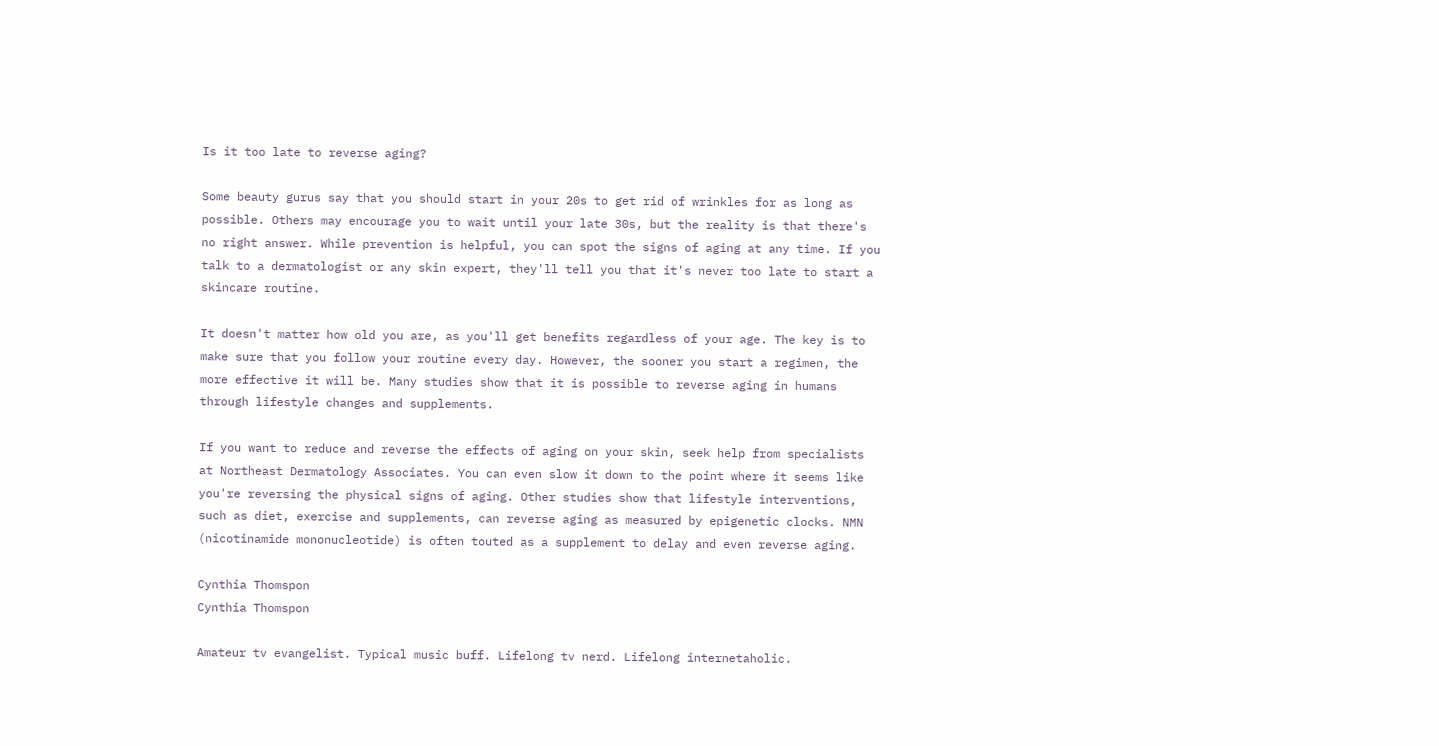Is it too late to reverse aging?

Some beauty gurus say that you should start in your 20s to get rid of wrinkles for as long as possible. Others may encourage you to wait until your late 30s, but the reality is that there's no right answer. While prevention is helpful, you can spot the signs of aging at any time. If you talk to a dermatologist or any skin expert, they'll tell you that it's never too late to start a skincare routine.

It doesn't matter how old you are, as you'll get benefits regardless of your age. The key is to make sure that you follow your routine every day. However, the sooner you start a regimen, the more effective it will be. Many studies show that it is possible to reverse aging in humans through lifestyle changes and supplements.

If you want to reduce and reverse the effects of aging on your skin, seek help from specialists at Northeast Dermatology Associates. You can even slow it down to the point where it seems like you're reversing the physical signs of aging. Other studies show that lifestyle interventions, such as diet, exercise and supplements, can reverse aging as measured by epigenetic clocks. NMN (nicotinamide mononucleotide) is often touted as a supplement to delay and even reverse aging.

Cynthia Thomspon
Cynthia Thomspon

Amateur tv evangelist. Typical music buff. Lifelong tv nerd. Lifelong internetaholic.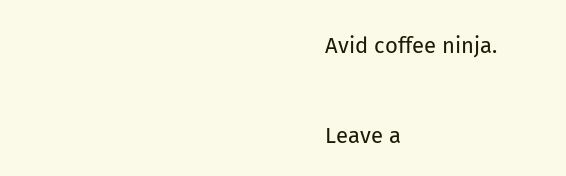Avid coffee ninja.

Leave a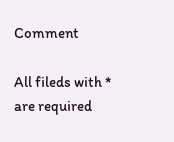Comment

All fileds with * are required